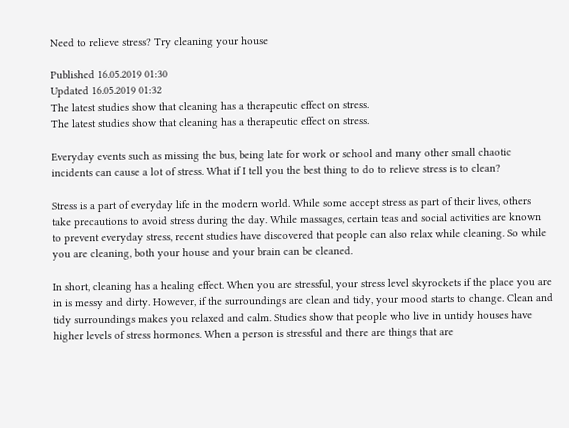Need to relieve stress? Try cleaning your house

Published 16.05.2019 01:30
Updated 16.05.2019 01:32
The latest studies show that cleaning has a therapeutic effect on stress.
The latest studies show that cleaning has a therapeutic effect on stress.

Everyday events such as missing the bus, being late for work or school and many other small chaotic incidents can cause a lot of stress. What if I tell you the best thing to do to relieve stress is to clean?

Stress is a part of everyday life in the modern world. While some accept stress as part of their lives, others take precautions to avoid stress during the day. While massages, certain teas and social activities are known to prevent everyday stress, recent studies have discovered that people can also relax while cleaning. So while you are cleaning, both your house and your brain can be cleaned.

In short, cleaning has a healing effect. When you are stressful, your stress level skyrockets if the place you are in is messy and dirty. However, if the surroundings are clean and tidy, your mood starts to change. Clean and tidy surroundings makes you relaxed and calm. Studies show that people who live in untidy houses have higher levels of stress hormones. When a person is stressful and there are things that are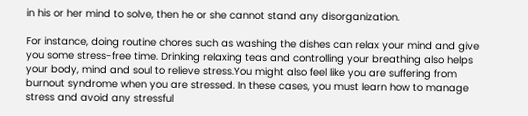in his or her mind to solve, then he or she cannot stand any disorganization.

For instance, doing routine chores such as washing the dishes can relax your mind and give you some stress-free time. Drinking relaxing teas and controlling your breathing also helps your body, mind and soul to relieve stress.You might also feel like you are suffering from burnout syndrome when you are stressed. In these cases, you must learn how to manage stress and avoid any stressful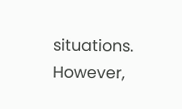situations. However,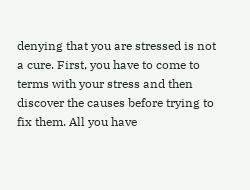denying that you are stressed is not a cure. First, you have to come to terms with your stress and then discover the causes before trying to fix them. All you have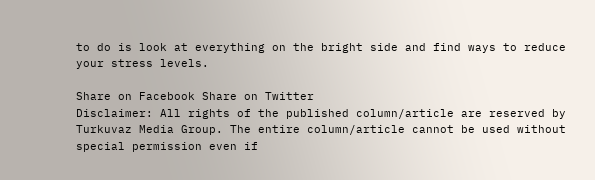to do is look at everything on the bright side and find ways to reduce your stress levels.

Share on Facebook Share on Twitter
Disclaimer: All rights of the published column/article are reserved by Turkuvaz Media Group. The entire column/article cannot be used without special permission even if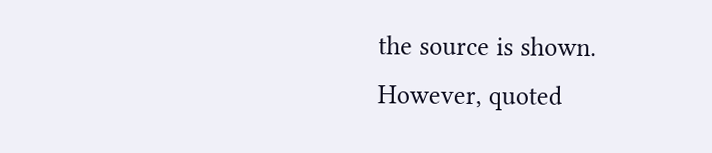the source is shown.
However, quoted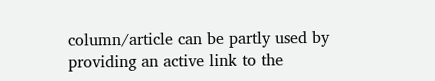column/article can be partly used by providing an active link to the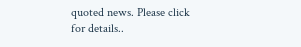quoted news. Please click for details..